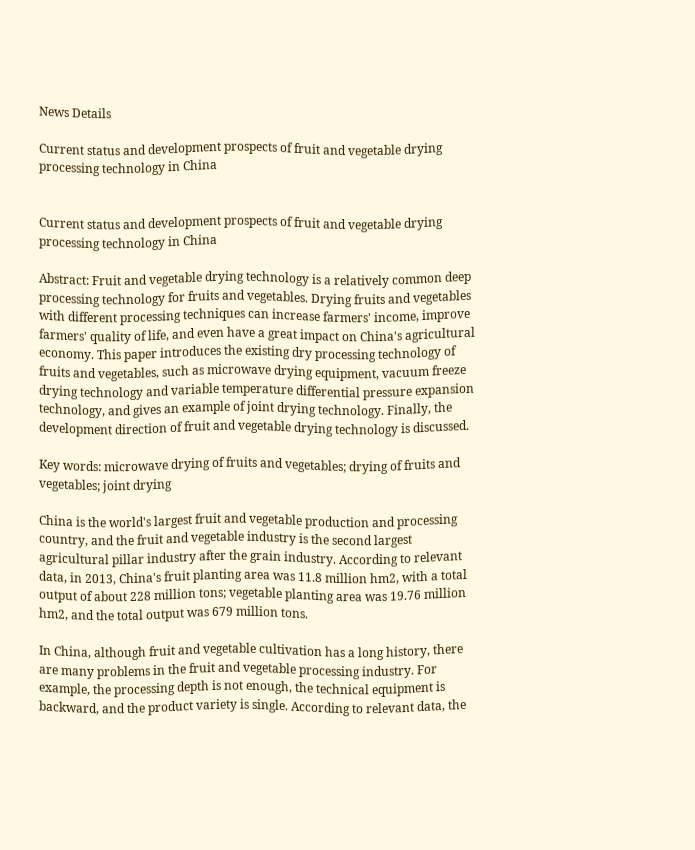News Details

Current status and development prospects of fruit and vegetable drying processing technology in China


Current status and development prospects of fruit and vegetable drying processing technology in China

Abstract: Fruit and vegetable drying technology is a relatively common deep processing technology for fruits and vegetables. Drying fruits and vegetables with different processing techniques can increase farmers' income, improve farmers' quality of life, and even have a great impact on China's agricultural economy. This paper introduces the existing dry processing technology of fruits and vegetables, such as microwave drying equipment, vacuum freeze drying technology and variable temperature differential pressure expansion technology, and gives an example of joint drying technology. Finally, the development direction of fruit and vegetable drying technology is discussed.

Key words: microwave drying of fruits and vegetables; drying of fruits and vegetables; joint drying

China is the world's largest fruit and vegetable production and processing country, and the fruit and vegetable industry is the second largest agricultural pillar industry after the grain industry. According to relevant data, in 2013, China's fruit planting area was 11.8 million hm2, with a total output of about 228 million tons; vegetable planting area was 19.76 million hm2, and the total output was 679 million tons.

In China, although fruit and vegetable cultivation has a long history, there are many problems in the fruit and vegetable processing industry. For example, the processing depth is not enough, the technical equipment is backward, and the product variety is single. According to relevant data, the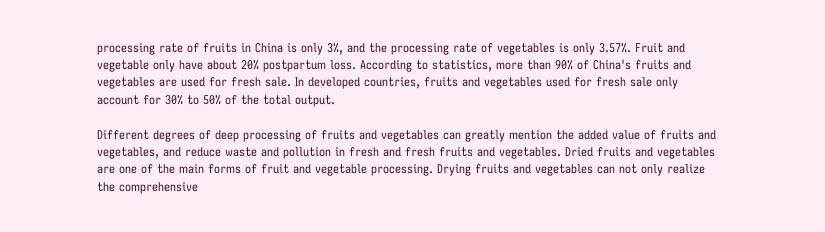processing rate of fruits in China is only 3%, and the processing rate of vegetables is only 3.57%. Fruit and vegetable only have about 20% postpartum loss. According to statistics, more than 90% of China's fruits and vegetables are used for fresh sale. In developed countries, fruits and vegetables used for fresh sale only account for 30% to 50% of the total output.

Different degrees of deep processing of fruits and vegetables can greatly mention the added value of fruits and vegetables, and reduce waste and pollution in fresh and fresh fruits and vegetables. Dried fruits and vegetables are one of the main forms of fruit and vegetable processing. Drying fruits and vegetables can not only realize the comprehensive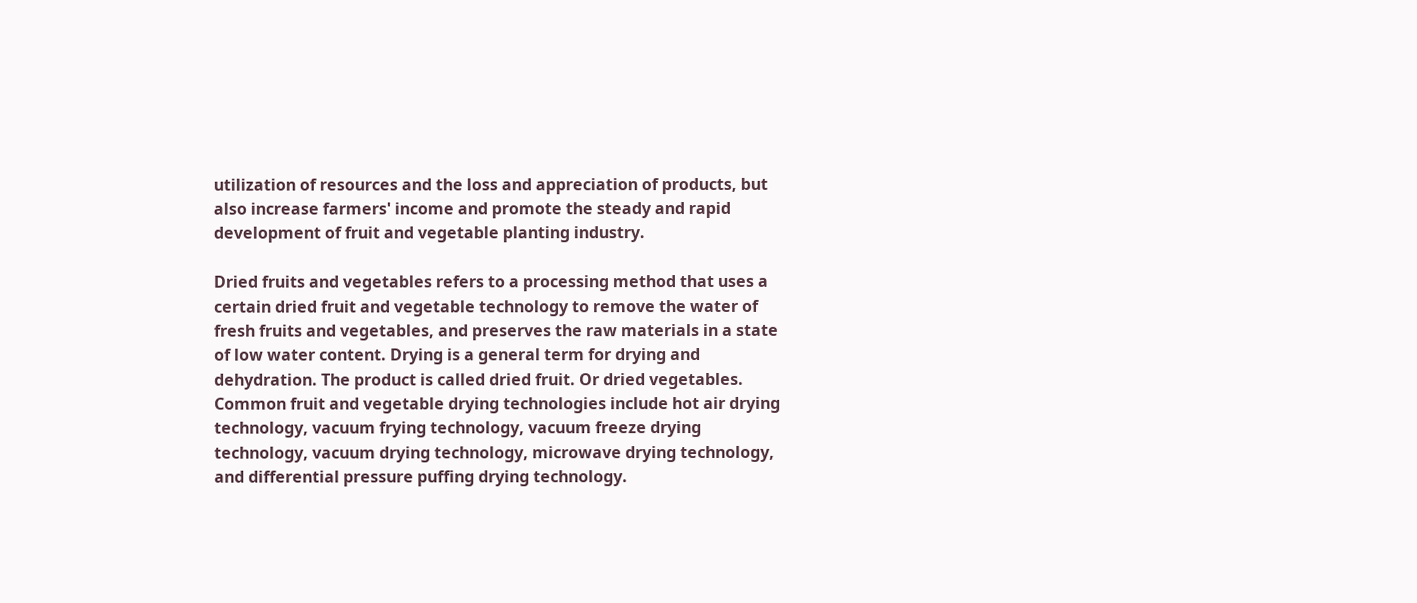utilization of resources and the loss and appreciation of products, but also increase farmers' income and promote the steady and rapid development of fruit and vegetable planting industry.

Dried fruits and vegetables refers to a processing method that uses a certain dried fruit and vegetable technology to remove the water of fresh fruits and vegetables, and preserves the raw materials in a state of low water content. Drying is a general term for drying and dehydration. The product is called dried fruit. Or dried vegetables. Common fruit and vegetable drying technologies include hot air drying technology, vacuum frying technology, vacuum freeze drying technology, vacuum drying technology, microwave drying technology, and differential pressure puffing drying technology.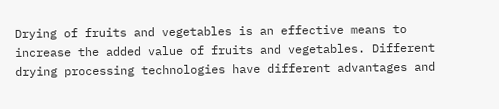Drying of fruits and vegetables is an effective means to increase the added value of fruits and vegetables. Different drying processing technologies have different advantages and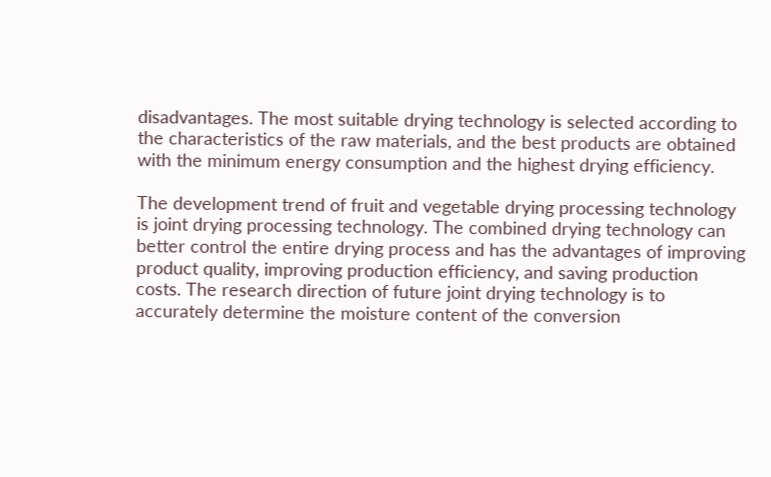disadvantages. The most suitable drying technology is selected according to the characteristics of the raw materials, and the best products are obtained with the minimum energy consumption and the highest drying efficiency.

The development trend of fruit and vegetable drying processing technology is joint drying processing technology. The combined drying technology can better control the entire drying process and has the advantages of improving product quality, improving production efficiency, and saving production costs. The research direction of future joint drying technology is to accurately determine the moisture content of the conversion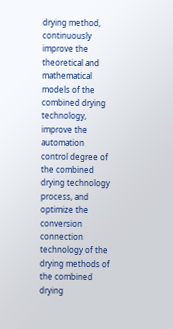drying method, continuously improve the theoretical and mathematical models of the combined drying technology, improve the automation control degree of the combined drying technology process, and optimize the conversion connection technology of the drying methods of the combined drying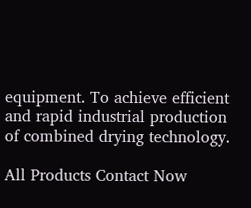equipment. To achieve efficient and rapid industrial production of combined drying technology.

All Products Contact Now